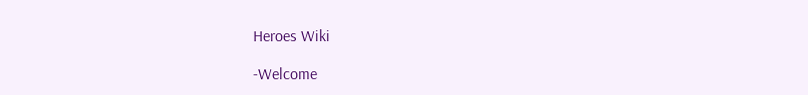Heroes Wiki

-Welcome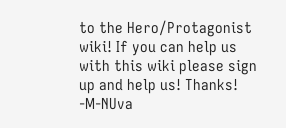to the Hero/Protagonist wiki! If you can help us with this wiki please sign up and help us! Thanks! -M-NUva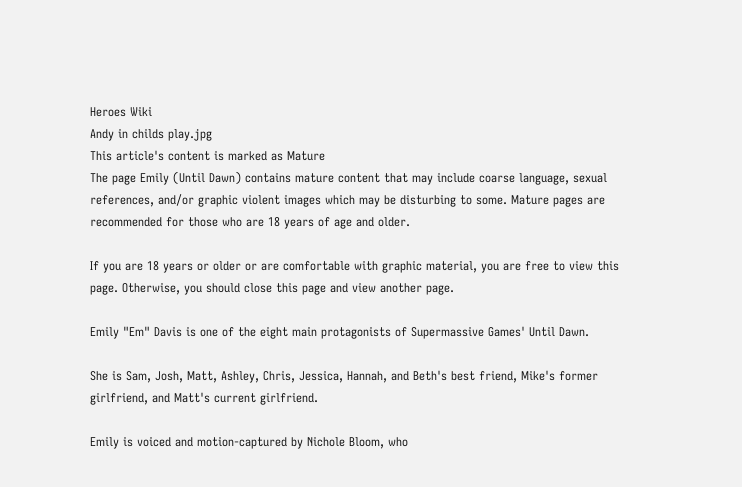Heroes Wiki
Andy in childs play.jpg
This article's content is marked as Mature
The page Emily (Until Dawn) contains mature content that may include coarse language, sexual references, and/or graphic violent images which may be disturbing to some. Mature pages are recommended for those who are 18 years of age and older.

If you are 18 years or older or are comfortable with graphic material, you are free to view this page. Otherwise, you should close this page and view another page.

Emily "Em" Davis is one of the eight main protagonists of Supermassive Games' Until Dawn.

She is Sam, Josh, Matt, Ashley, Chris, Jessica, Hannah, and Beth's best friend, Mike's former girlfriend, and Matt's current girlfriend.

Emily is voiced and motion-captured by Nichole Bloom, who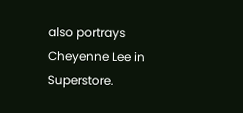also portrays Cheyenne Lee in Superstore.